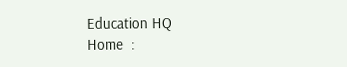Education HQ
Home  :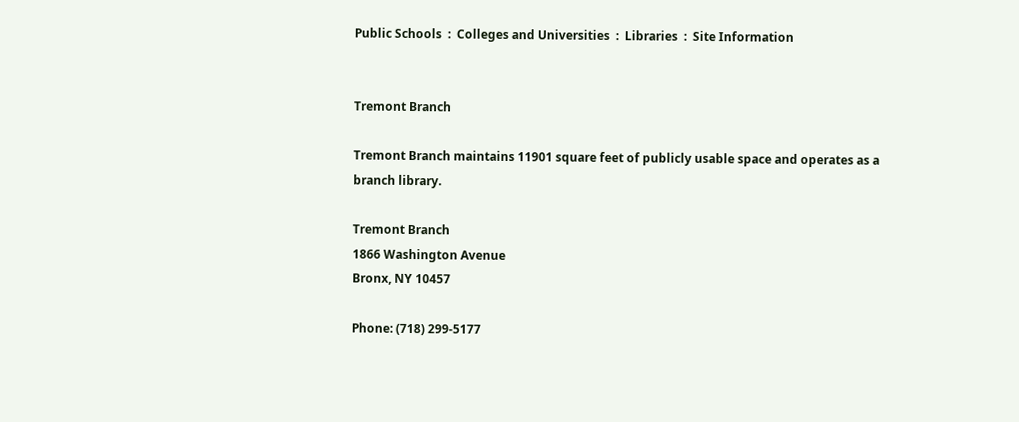Public Schools  :  Colleges and Universities  :  Libraries  :  Site Information


Tremont Branch

Tremont Branch maintains 11901 square feet of publicly usable space and operates as a branch library.

Tremont Branch
1866 Washington Avenue
Bronx, NY 10457

Phone: (718) 299-5177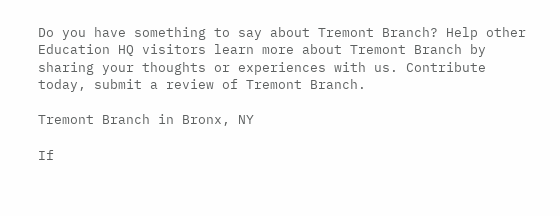Do you have something to say about Tremont Branch? Help other Education HQ visitors learn more about Tremont Branch by sharing your thoughts or experiences with us. Contribute today, submit a review of Tremont Branch.

Tremont Branch in Bronx, NY

If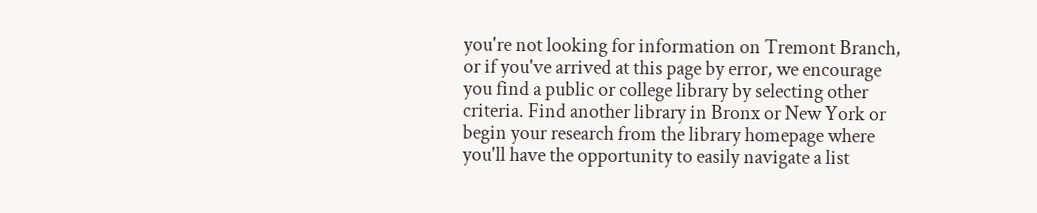you're not looking for information on Tremont Branch, or if you've arrived at this page by error, we encourage you find a public or college library by selecting other criteria. Find another library in Bronx or New York or begin your research from the library homepage where you'll have the opportunity to easily navigate a list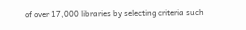of over 17,000 libraries by selecting criteria such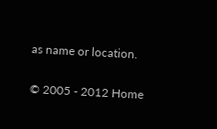as name or location.

© 2005 - 2012 Home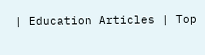| Education Articles | Top